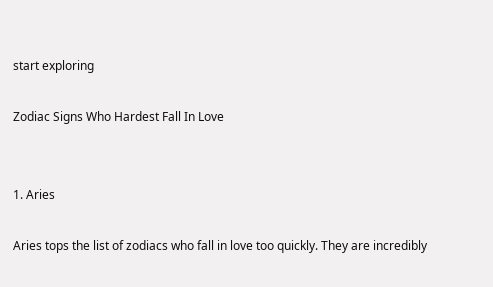start exploring

Zodiac Signs Who Hardest Fall In Love


1. Aries

Aries tops the list of zodiacs who fall in love too quickly. They are incredibly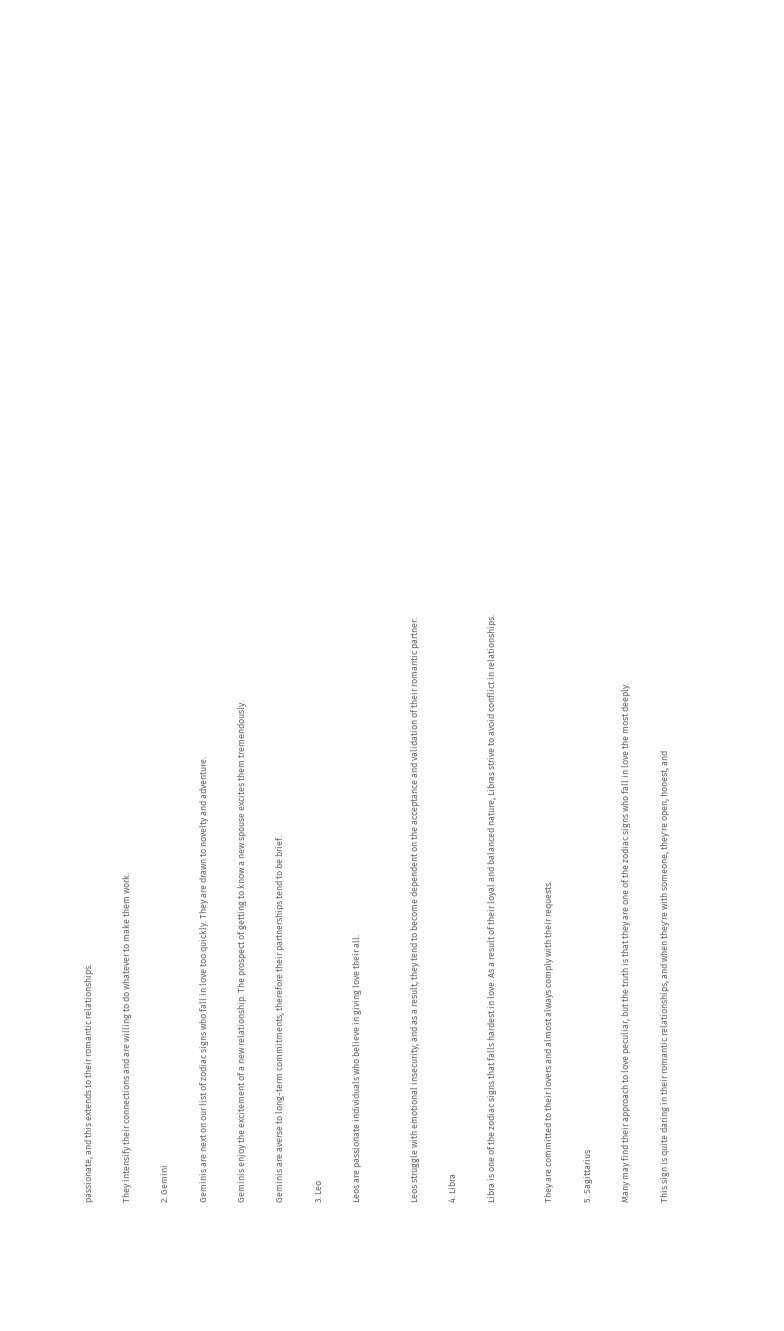passionate, and this extends to their romantic relationships.

They intensify their connections and are willing to do whatever to make them work.

2. Gemini

Geminis are next on our list of zodiac signs who fall in love too quickly. They are drawn to novelty and adventure.

Geminis enjoy the excitement of a new relationship. The prospect of getting to know a new spouse excites them tremendously.

Geminis are averse to long-term commitments, therefore their partnerships tend to be brief.

3. Leo

Leos are passionate individuals who believe in giving love their all.


Leos struggle with emotional insecurity, and as a result, they tend to become dependent on the acceptance and validation of their romantic partner.

4. Libra

Libra is one of the zodiac signs that falls hardest in love. As a result of their loyal and balanced nature, Libras strive to avoid conflict in relationships.


They are committed to their lovers and almost always comply with their requests.

5. Sagittarius

Many may find their approach to love peculiar, but the truth is that they are one of the zodiac signs who fall in love the most deeply.

This sign is quite daring in their romantic relationships, and when they're with someone, they're open, honest, and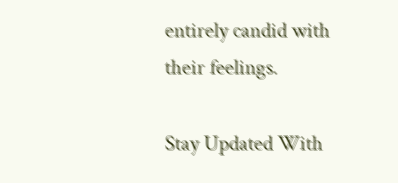entirely candid with their feelings.

Stay Updated With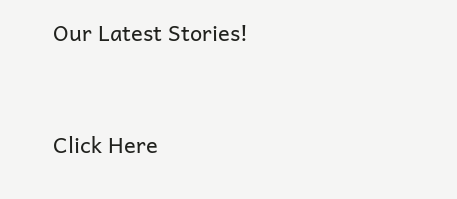Our Latest Stories!


Click Here